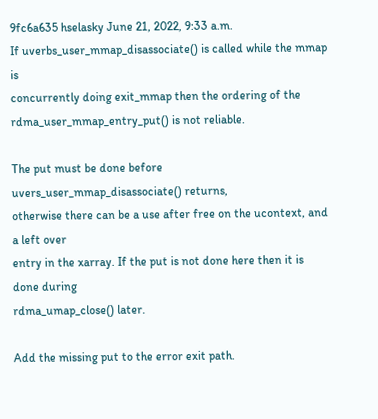9fc6a635 hselasky June 21, 2022, 9:33 a.m.
If uverbs_user_mmap_disassociate() is called while the mmap is
concurrently doing exit_mmap then the ordering of the
rdma_user_mmap_entry_put() is not reliable.

The put must be done before uvers_user_mmap_disassociate() returns,
otherwise there can be a use after free on the ucontext, and a left over
entry in the xarray. If the put is not done here then it is done during
rdma_umap_close() later.

Add the missing put to the error exit path.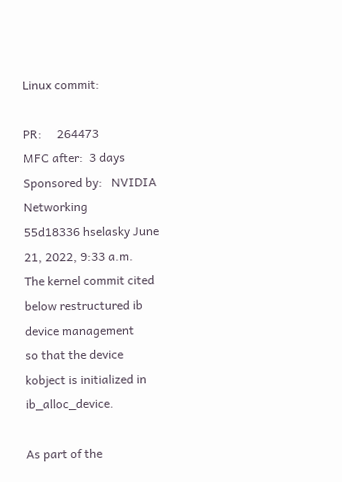Linux commit:

PR:     264473
MFC after:  3 days
Sponsored by:   NVIDIA Networking
55d18336 hselasky June 21, 2022, 9:33 a.m.
The kernel commit cited below restructured ib device management
so that the device kobject is initialized in ib_alloc_device.

As part of the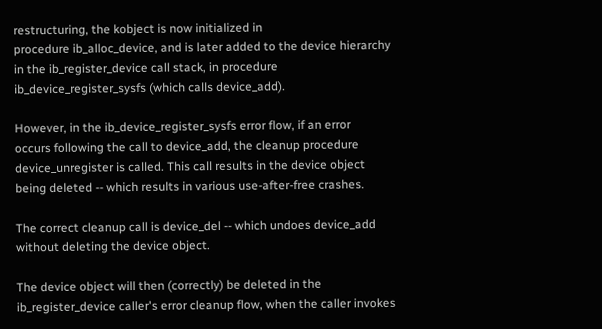restructuring, the kobject is now initialized in
procedure ib_alloc_device, and is later added to the device hierarchy
in the ib_register_device call stack, in procedure
ib_device_register_sysfs (which calls device_add).

However, in the ib_device_register_sysfs error flow, if an error
occurs following the call to device_add, the cleanup procedure
device_unregister is called. This call results in the device object
being deleted -- which results in various use-after-free crashes.

The correct cleanup call is device_del -- which undoes device_add
without deleting the device object.

The device object will then (correctly) be deleted in the
ib_register_device caller's error cleanup flow, when the caller invokes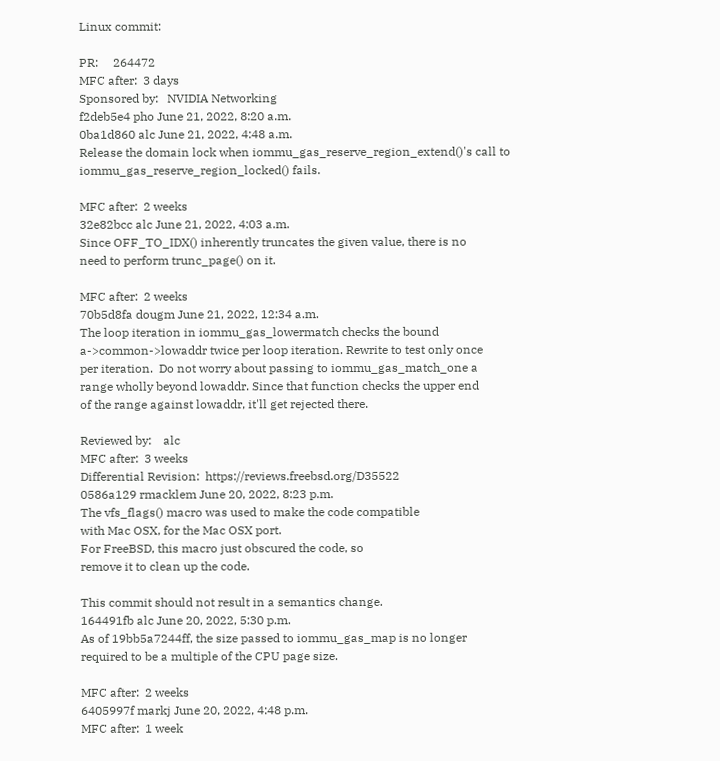Linux commit:

PR:     264472
MFC after:  3 days
Sponsored by:   NVIDIA Networking
f2deb5e4 pho June 21, 2022, 8:20 a.m.
0ba1d860 alc June 21, 2022, 4:48 a.m.
Release the domain lock when iommu_gas_reserve_region_extend()'s call to
iommu_gas_reserve_region_locked() fails.

MFC after:  2 weeks
32e82bcc alc June 21, 2022, 4:03 a.m.
Since OFF_TO_IDX() inherently truncates the given value, there is no
need to perform trunc_page() on it.

MFC after:  2 weeks
70b5d8fa dougm June 21, 2022, 12:34 a.m.
The loop iteration in iommu_gas_lowermatch checks the bound
a->common->lowaddr twice per loop iteration. Rewrite to test only once
per iteration.  Do not worry about passing to iommu_gas_match_one a
range wholly beyond lowaddr. Since that function checks the upper end
of the range against lowaddr, it'll get rejected there.

Reviewed by:    alc
MFC after:  3 weeks
Differential Revision:  https://reviews.freebsd.org/D35522
0586a129 rmacklem June 20, 2022, 8:23 p.m.
The vfs_flags() macro was used to make the code compatible
with Mac OSX, for the Mac OSX port.
For FreeBSD, this macro just obscured the code, so
remove it to clean up the code.

This commit should not result in a semantics change.
164491fb alc June 20, 2022, 5:30 p.m.
As of 19bb5a7244ff, the size passed to iommu_gas_map is no longer
required to be a multiple of the CPU page size.

MFC after:  2 weeks
6405997f markj June 20, 2022, 4:48 p.m.
MFC after:  1 week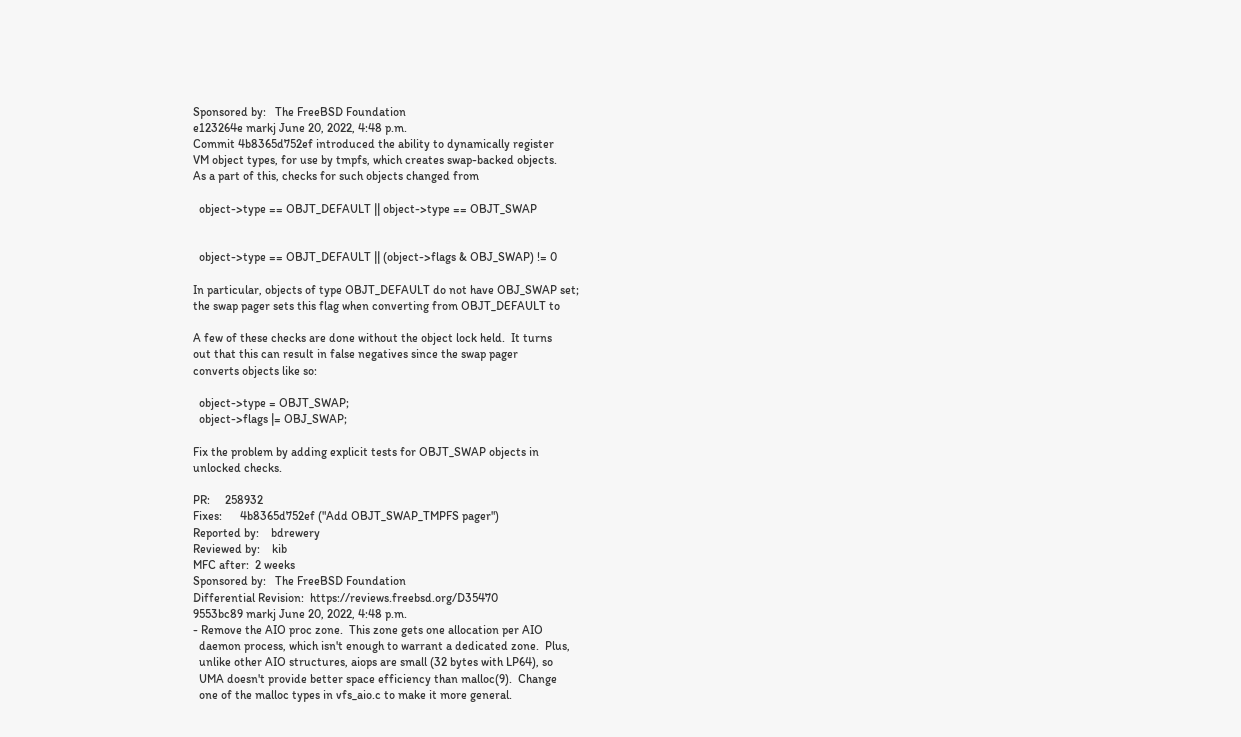Sponsored by:   The FreeBSD Foundation
e123264e markj June 20, 2022, 4:48 p.m.
Commit 4b8365d752ef introduced the ability to dynamically register
VM object types, for use by tmpfs, which creates swap-backed objects.
As a part of this, checks for such objects changed from

  object->type == OBJT_DEFAULT || object->type == OBJT_SWAP


  object->type == OBJT_DEFAULT || (object->flags & OBJ_SWAP) != 0

In particular, objects of type OBJT_DEFAULT do not have OBJ_SWAP set;
the swap pager sets this flag when converting from OBJT_DEFAULT to

A few of these checks are done without the object lock held.  It turns
out that this can result in false negatives since the swap pager
converts objects like so:

  object->type = OBJT_SWAP;
  object->flags |= OBJ_SWAP;

Fix the problem by adding explicit tests for OBJT_SWAP objects in
unlocked checks.

PR:     258932
Fixes:      4b8365d752ef ("Add OBJT_SWAP_TMPFS pager")
Reported by:    bdrewery
Reviewed by:    kib
MFC after:  2 weeks
Sponsored by:   The FreeBSD Foundation
Differential Revision:  https://reviews.freebsd.org/D35470
9553bc89 markj June 20, 2022, 4:48 p.m.
- Remove the AIO proc zone.  This zone gets one allocation per AIO
  daemon process, which isn't enough to warrant a dedicated zone.  Plus,
  unlike other AIO structures, aiops are small (32 bytes with LP64), so
  UMA doesn't provide better space efficiency than malloc(9).  Change
  one of the malloc types in vfs_aio.c to make it more general.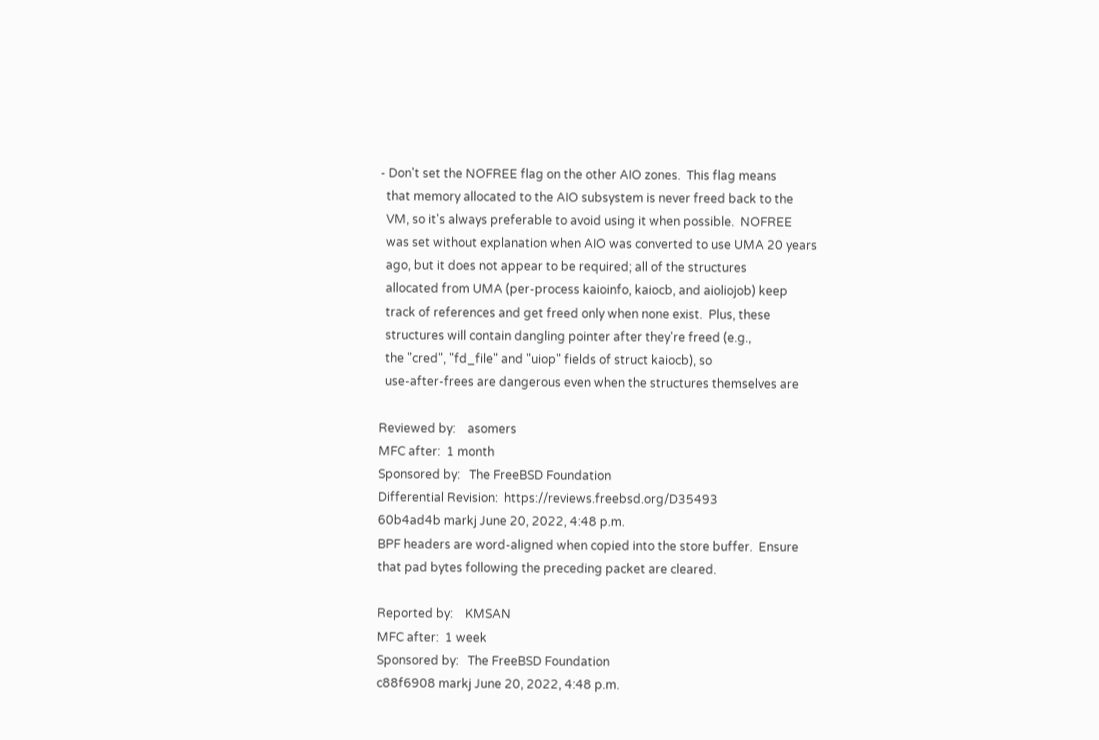- Don't set the NOFREE flag on the other AIO zones.  This flag means
  that memory allocated to the AIO subsystem is never freed back to the
  VM, so it's always preferable to avoid using it when possible.  NOFREE
  was set without explanation when AIO was converted to use UMA 20 years
  ago, but it does not appear to be required; all of the structures
  allocated from UMA (per-process kaioinfo, kaiocb, and aioliojob) keep
  track of references and get freed only when none exist.  Plus, these
  structures will contain dangling pointer after they're freed (e.g.,
  the "cred", "fd_file" and "uiop" fields of struct kaiocb), so
  use-after-frees are dangerous even when the structures themselves are

Reviewed by:    asomers
MFC after:  1 month
Sponsored by:   The FreeBSD Foundation
Differential Revision:  https://reviews.freebsd.org/D35493
60b4ad4b markj June 20, 2022, 4:48 p.m.
BPF headers are word-aligned when copied into the store buffer.  Ensure
that pad bytes following the preceding packet are cleared.

Reported by:    KMSAN
MFC after:  1 week
Sponsored by:   The FreeBSD Foundation
c88f6908 markj June 20, 2022, 4:48 p.m.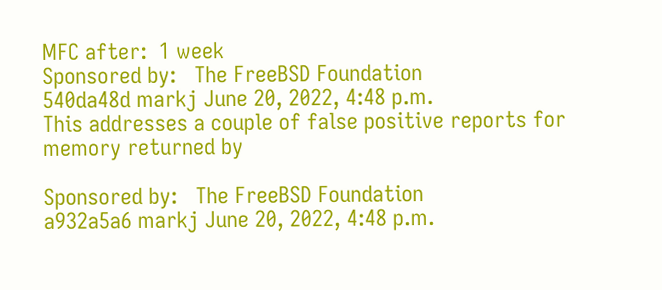MFC after:  1 week
Sponsored by:   The FreeBSD Foundation
540da48d markj June 20, 2022, 4:48 p.m.
This addresses a couple of false positive reports for memory returned by

Sponsored by:   The FreeBSD Foundation
a932a5a6 markj June 20, 2022, 4:48 p.m.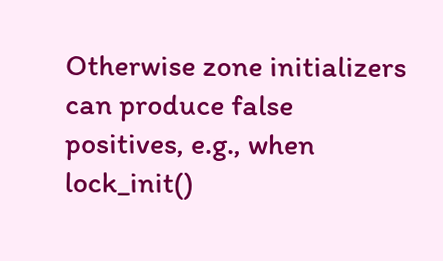Otherwise zone initializers can produce false positives, e.g., when
lock_init()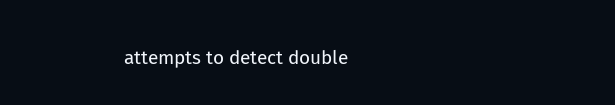attempts to detect double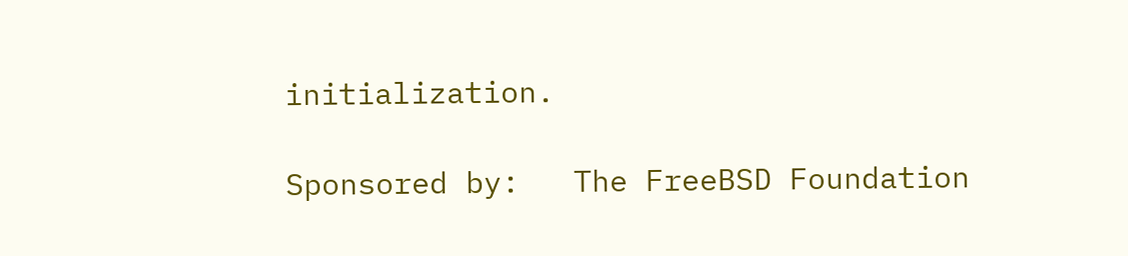initialization.

Sponsored by:   The FreeBSD Foundation